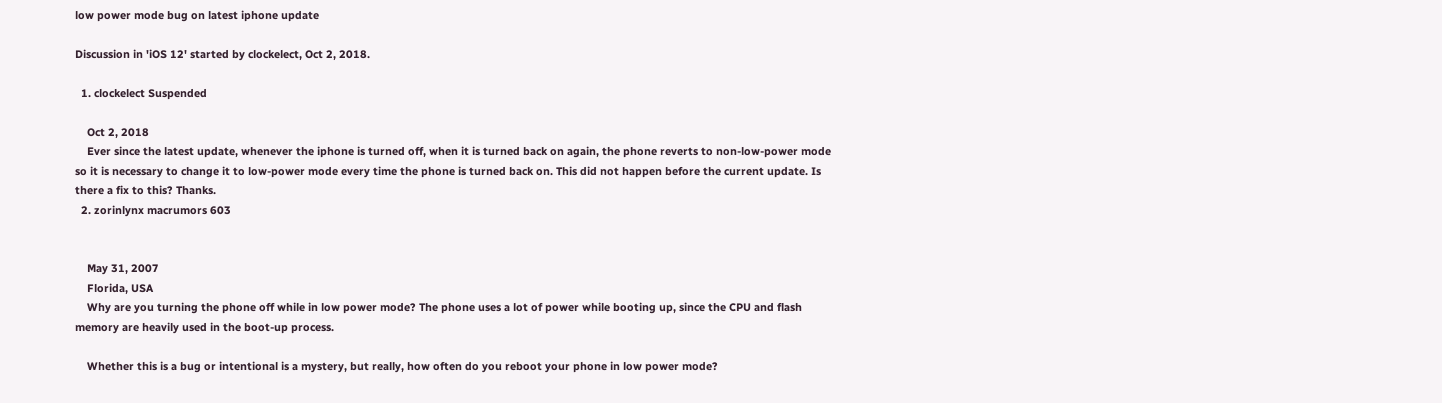low power mode bug on latest iphone update

Discussion in 'iOS 12' started by clockelect, Oct 2, 2018.

  1. clockelect Suspended

    Oct 2, 2018
    Ever since the latest update, whenever the iphone is turned off, when it is turned back on again, the phone reverts to non-low-power mode so it is necessary to change it to low-power mode every time the phone is turned back on. This did not happen before the current update. Is there a fix to this? Thanks.
  2. zorinlynx macrumors 603


    May 31, 2007
    Florida, USA
    Why are you turning the phone off while in low power mode? The phone uses a lot of power while booting up, since the CPU and flash memory are heavily used in the boot-up process.

    Whether this is a bug or intentional is a mystery, but really, how often do you reboot your phone in low power mode?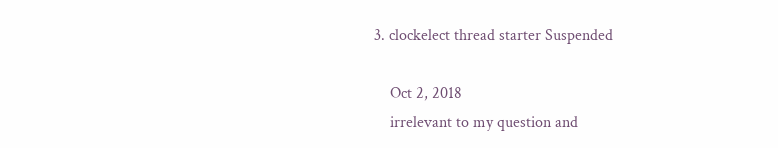3. clockelect thread starter Suspended

    Oct 2, 2018
    irrelevant to my question and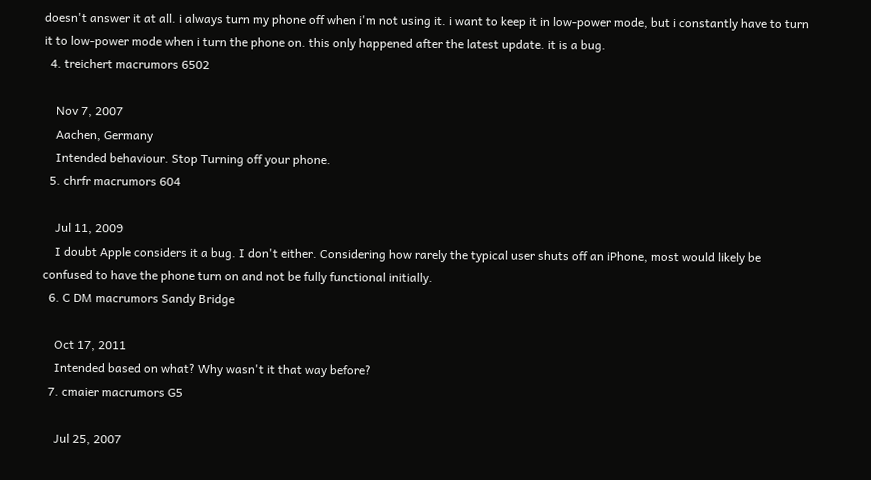doesn't answer it at all. i always turn my phone off when i'm not using it. i want to keep it in low-power mode, but i constantly have to turn it to low-power mode when i turn the phone on. this only happened after the latest update. it is a bug.
  4. treichert macrumors 6502

    Nov 7, 2007
    Aachen, Germany
    Intended behaviour. Stop Turning off your phone.
  5. chrfr macrumors 604

    Jul 11, 2009
    I doubt Apple considers it a bug. I don't either. Considering how rarely the typical user shuts off an iPhone, most would likely be confused to have the phone turn on and not be fully functional initially.
  6. C DM macrumors Sandy Bridge

    Oct 17, 2011
    Intended based on what? Why wasn't it that way before?
  7. cmaier macrumors G5

    Jul 25, 2007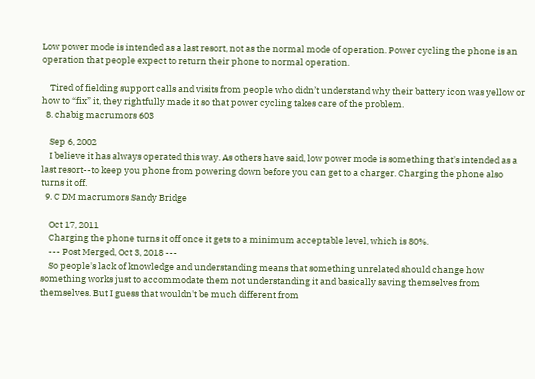Low power mode is intended as a last resort, not as the normal mode of operation. Power cycling the phone is an operation that people expect to return their phone to normal operation.

    Tired of fielding support calls and visits from people who didn’t understand why their battery icon was yellow or how to “fix” it, they rightfully made it so that power cycling takes care of the problem.
  8. chabig macrumors 603

    Sep 6, 2002
    I believe it has always operated this way. As others have said, low power mode is something that's intended as a last resort--to keep you phone from powering down before you can get to a charger. Charging the phone also turns it off.
  9. C DM macrumors Sandy Bridge

    Oct 17, 2011
    Charging the phone turns it off once it gets to a minimum acceptable level, which is 80%.
    --- Post Merged, Oct 3, 2018 ---
    So people's lack of knowledge and understanding means that something unrelated should change how something works just to accommodate them not understanding it and basically saving themselves from themselves. But I guess that wouldn't be much different from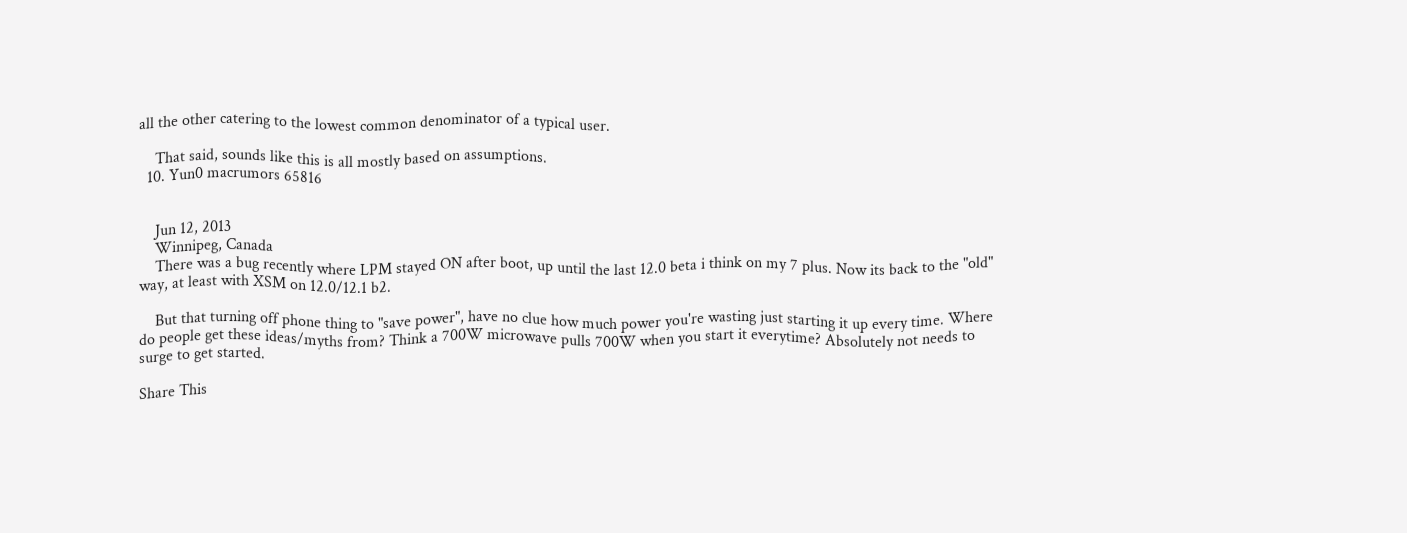all the other catering to the lowest common denominator of a typical user.

    That said, sounds like this is all mostly based on assumptions.
  10. Yun0 macrumors 65816


    Jun 12, 2013
    Winnipeg, Canada
    There was a bug recently where LPM stayed ON after boot, up until the last 12.0 beta i think on my 7 plus. Now its back to the "old" way, at least with XSM on 12.0/12.1 b2.

    But that turning off phone thing to "save power", have no clue how much power you're wasting just starting it up every time. Where do people get these ideas/myths from? Think a 700W microwave pulls 700W when you start it everytime? Absolutely not needs to surge to get started.

Share This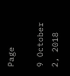Page

9 October 2, 2018